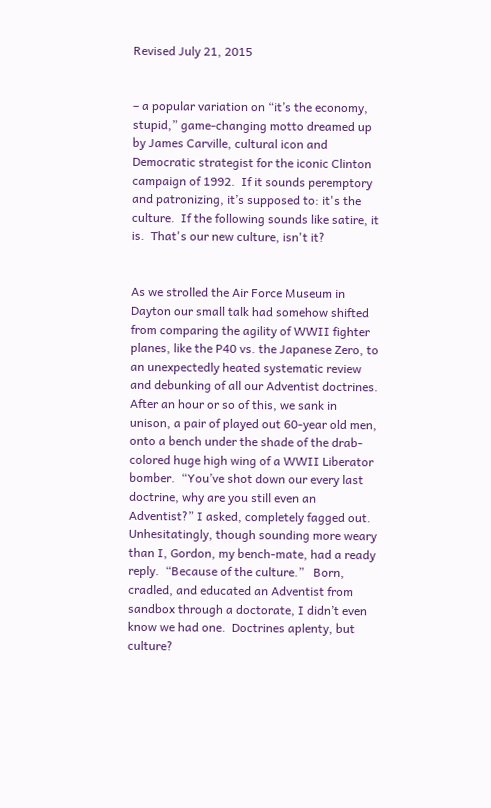Revised July 21, 2015


– a popular variation on “it’s the economy, stupid,” game-changing motto dreamed up by James Carville, cultural icon and Democratic strategist for the iconic Clinton campaign of 1992.  If it sounds peremptory and patronizing, it’s supposed to: it's the culture.  If the following sounds like satire, it is.  That's our new culture, isn't it?


As we strolled the Air Force Museum in Dayton our small talk had somehow shifted from comparing the agility of WWII fighter planes, like the P40 vs. the Japanese Zero, to an unexpectedly heated systematic review and debunking of all our Adventist doctrines.  After an hour or so of this, we sank in unison, a pair of played out 60-year old men, onto a bench under the shade of the drab-colored huge high wing of a WWII Liberator bomber.  “You’ve shot down our every last doctrine, why are you still even an Adventist?” I asked, completely fagged out.   Unhesitatingly, though sounding more weary than I, Gordon, my bench-mate, had a ready reply.  “Because of the culture.”   Born, cradled, and educated an Adventist from sandbox through a doctorate, I didn’t even know we had one.  Doctrines aplenty, but culture?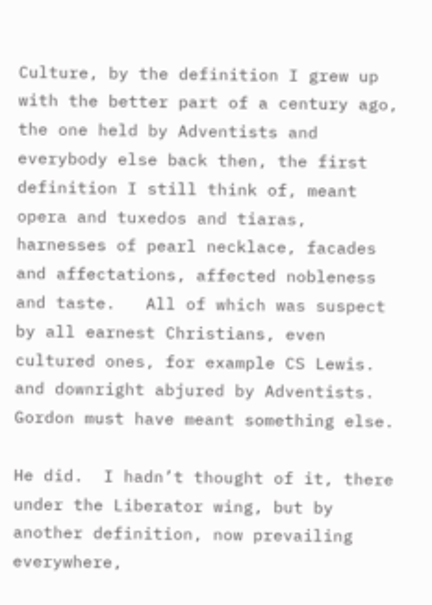Culture, by the definition I grew up with the better part of a century ago, the one held by Adventists and everybody else back then, the first definition I still think of, meant opera and tuxedos and tiaras, harnesses of pearl necklace, facades and affectations, affected nobleness and taste.   All of which was suspect by all earnest Christians, even cultured ones, for example CS Lewis. and downright abjured by Adventists.  Gordon must have meant something else.

He did.  I hadn’t thought of it, there under the Liberator wing, but by another definition, now prevailing everywhere,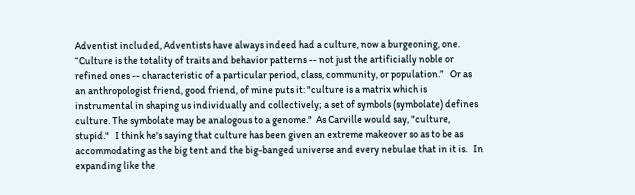Adventist included, Adventists have always indeed had a culture, now a burgeoning, one.  “Culture is the totality of traits and behavior patterns -- not just the artificially noble or refined ones -- characteristic of a particular period, class, community, or population.”   Or as an anthropologist friend, good friend, of mine puts it: "culture is a matrix which is instrumental in shaping us individually and collectively; a set of symbols (symbolate) defines culture. The symbolate may be analogous to a genome."  As Carville would say, "culture, stupid."   I think he's saying that culture has been given an extreme makeover so as to be as accommodating as the big tent and the big-banged universe and every nebulae that in it is.   In expanding like the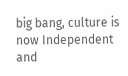big bang, culture is now Independent and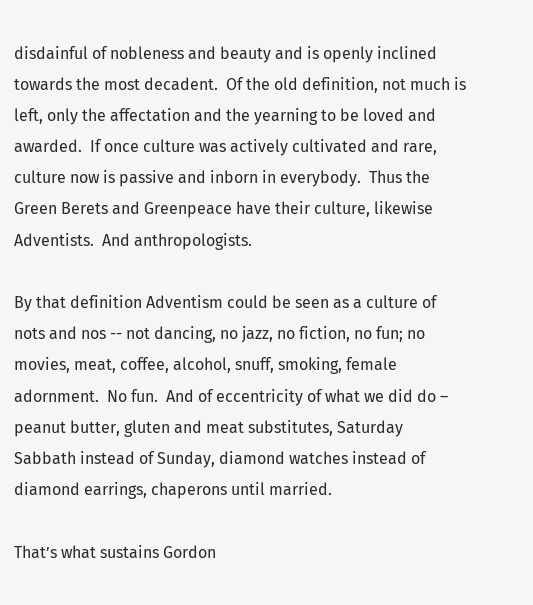disdainful of nobleness and beauty and is openly inclined towards the most decadent.  Of the old definition, not much is left, only the affectation and the yearning to be loved and awarded.  If once culture was actively cultivated and rare, culture now is passive and inborn in everybody.  Thus the Green Berets and Greenpeace have their culture, likewise Adventists.  And anthropologists.

By that definition Adventism could be seen as a culture of nots and nos -- not dancing, no jazz, no fiction, no fun; no movies, meat, coffee, alcohol, snuff, smoking, female adornment.  No fun.  And of eccentricity of what we did do – peanut butter, gluten and meat substitutes, Saturday Sabbath instead of Sunday, diamond watches instead of diamond earrings, chaperons until married.

That’s what sustains Gordon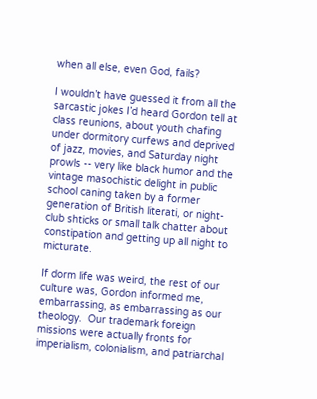when all else, even God, fails?

I wouldn’t have guessed it from all the sarcastic jokes I’d heard Gordon tell at class reunions, about youth chafing under dormitory curfews and deprived of jazz, movies, and Saturday night prowls -- very like black humor and the vintage masochistic delight in public school caning taken by a former generation of British literati, or night-club shticks or small talk chatter about constipation and getting up all night to micturate.

If dorm life was weird, the rest of our culture was, Gordon informed me, embarrassing, as embarrassing as our theology.  Our trademark foreign missions were actually fronts for imperialism, colonialism, and patriarchal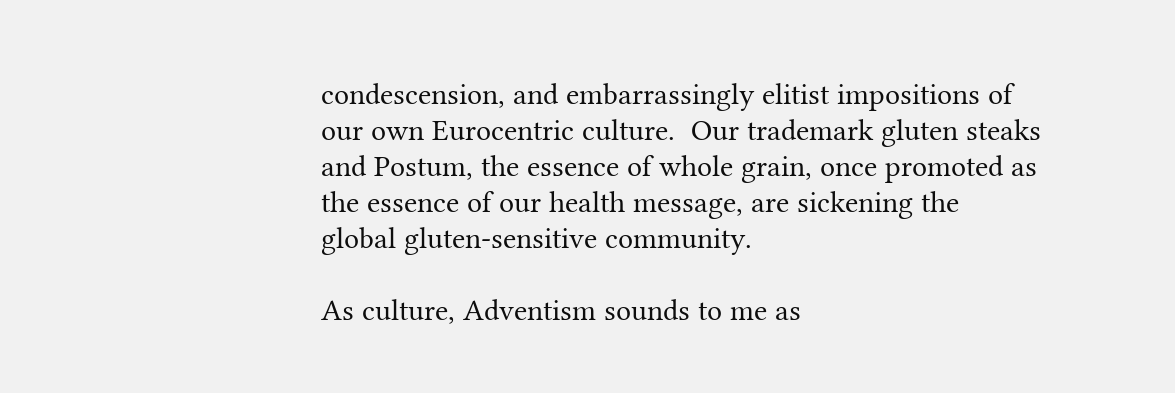condescension, and embarrassingly elitist impositions of our own Eurocentric culture.  Our trademark gluten steaks and Postum, the essence of whole grain, once promoted as the essence of our health message, are sickening the global gluten-sensitive community.

As culture, Adventism sounds to me as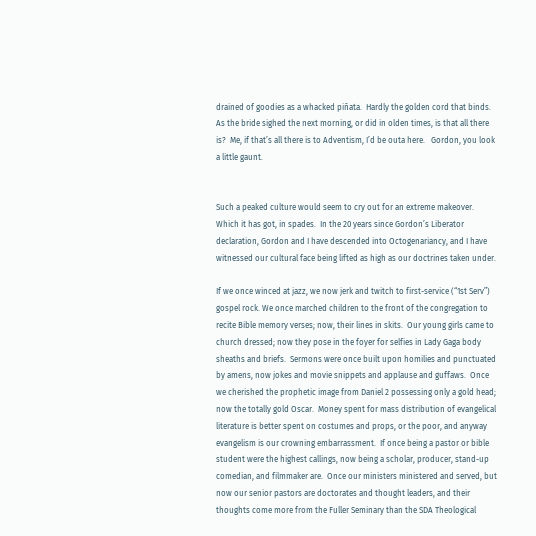drained of goodies as a whacked piñata.  Hardly the golden cord that binds.  As the bride sighed the next morning, or did in olden times, is that all there is?  Me, if that’s all there is to Adventism, I’d be outa here.   Gordon, you look a little gaunt.


Such a peaked culture would seem to cry out for an extreme makeover.  Which it has got, in spades.  In the 20 years since Gordon’s Liberator declaration, Gordon and I have descended into Octogenariancy, and I have witnessed our cultural face being lifted as high as our doctrines taken under.

If we once winced at jazz, we now jerk and twitch to first-service (“1st Serv”) gospel rock. We once marched children to the front of the congregation to recite Bible memory verses; now, their lines in skits.  Our young girls came to church dressed; now they pose in the foyer for selfies in Lady Gaga body sheaths and briefs.  Sermons were once built upon homilies and punctuated by amens, now jokes and movie snippets and applause and guffaws.  Once we cherished the prophetic image from Daniel 2 possessing only a gold head; now the totally gold Oscar.  Money spent for mass distribution of evangelical literature is better spent on costumes and props, or the poor, and anyway evangelism is our crowning embarrassment.  If once being a pastor or bible student were the highest callings, now being a scholar, producer, stand-up comedian, and filmmaker are.  Once our ministers ministered and served, but now our senior pastors are doctorates and thought leaders, and their thoughts come more from the Fuller Seminary than the SDA Theological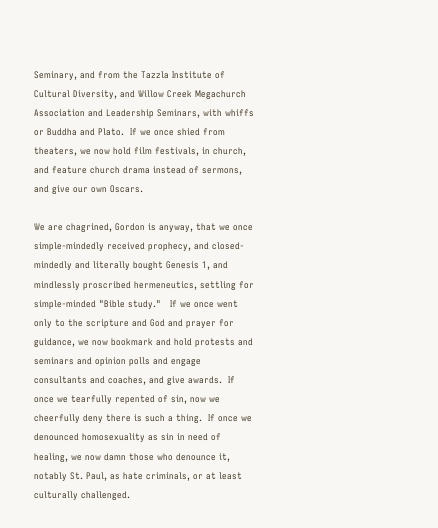Seminary, and from the Tazzla Institute of Cultural Diversity, and Willow Creek Megachurch Association and Leadership Seminars, with whiffs or Buddha and Plato.  If we once shied from theaters, we now hold film festivals, in church, and feature church drama instead of sermons, and give our own Oscars.

We are chagrined, Gordon is anyway, that we once simple-mindedly received prophecy, and closed-mindedly and literally bought Genesis 1, and mindlessly proscribed hermeneutics, settling for simple-minded "Bible study."   If we once went only to the scripture and God and prayer for guidance, we now bookmark and hold protests and seminars and opinion polls and engage consultants and coaches, and give awards.  If once we tearfully repented of sin, now we cheerfully deny there is such a thing.  If once we denounced homosexuality as sin in need of healing, we now damn those who denounce it, notably St. Paul, as hate criminals, or at least culturally challenged.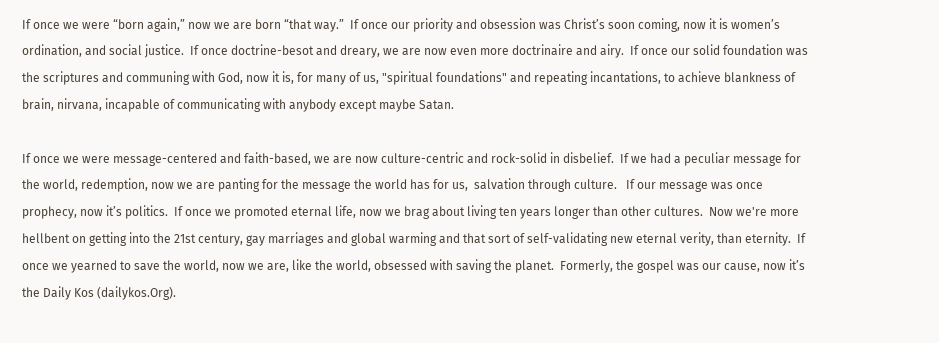If once we were “born again,” now we are born “that way.”  If once our priority and obsession was Christ’s soon coming, now it is women’s ordination, and social justice.  If once doctrine-besot and dreary, we are now even more doctrinaire and airy.  If once our solid foundation was the scriptures and communing with God, now it is, for many of us, "spiritual foundations" and repeating incantations, to achieve blankness of brain, nirvana, incapable of communicating with anybody except maybe Satan.

If once we were message-centered and faith-based, we are now culture-centric and rock-solid in disbelief.  If we had a peculiar message for the world, redemption, now we are panting for the message the world has for us,  salvation through culture.   If our message was once prophecy, now it’s politics.  If once we promoted eternal life, now we brag about living ten years longer than other cultures.  Now we're more hellbent on getting into the 21st century, gay marriages and global warming and that sort of self-validating new eternal verity, than eternity.  If once we yearned to save the world, now we are, like the world, obsessed with saving the planet.  Formerly, the gospel was our cause, now it’s the Daily Kos (dailykos.Org).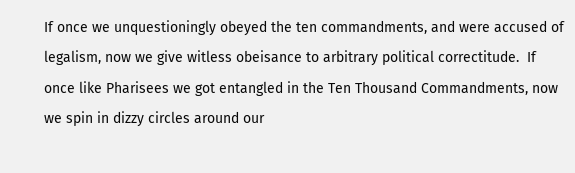If once we unquestioningly obeyed the ten commandments, and were accused of legalism, now we give witless obeisance to arbitrary political correctitude.  If once like Pharisees we got entangled in the Ten Thousand Commandments, now we spin in dizzy circles around our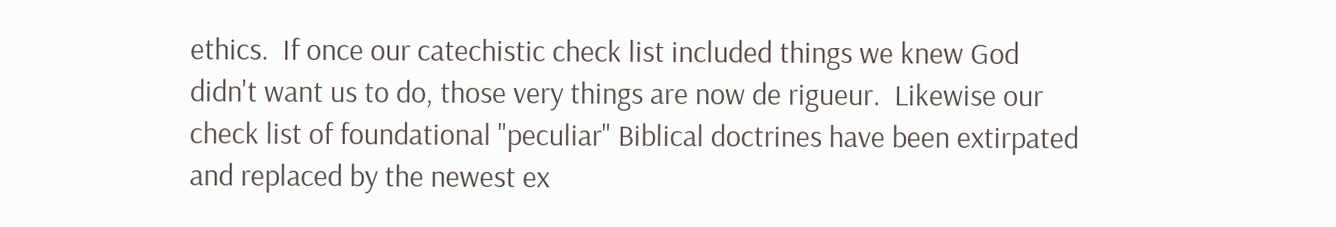ethics.  If once our catechistic check list included things we knew God didn't want us to do, those very things are now de rigueur.  Likewise our check list of foundational "peculiar" Biblical doctrines have been extirpated and replaced by the newest ex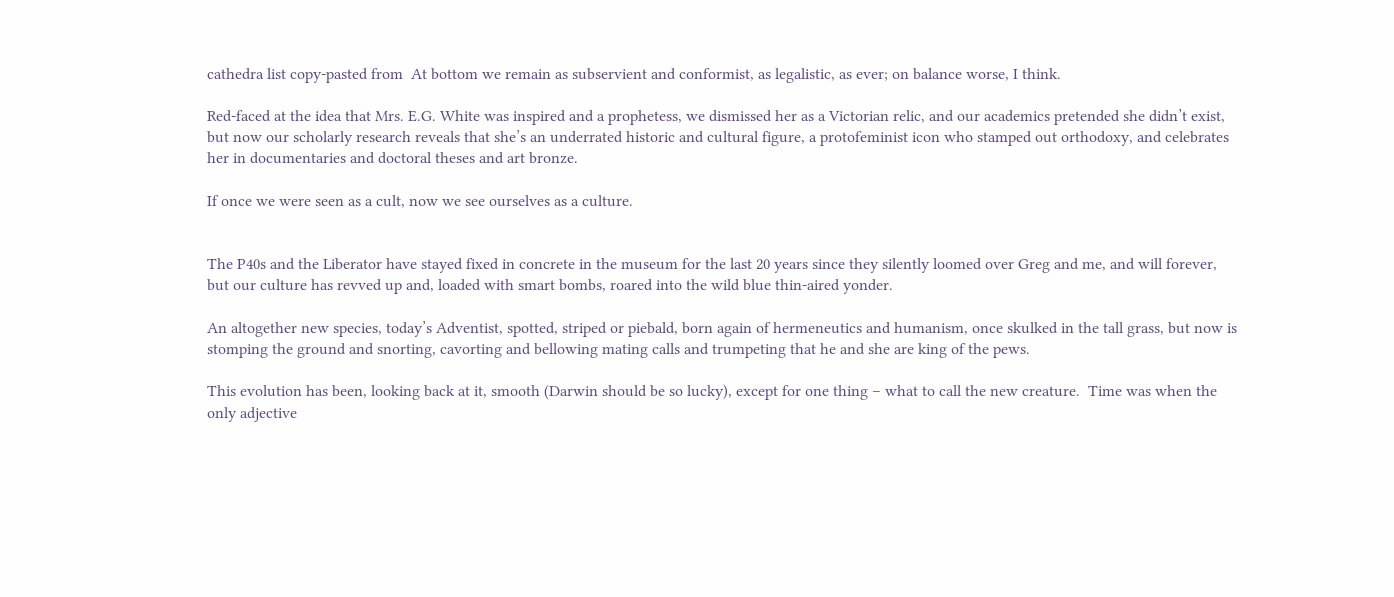cathedra list copy-pasted from  At bottom we remain as subservient and conformist, as legalistic, as ever; on balance worse, I think.

Red-faced at the idea that Mrs. E.G. White was inspired and a prophetess, we dismissed her as a Victorian relic, and our academics pretended she didn’t exist, but now our scholarly research reveals that she’s an underrated historic and cultural figure, a protofeminist icon who stamped out orthodoxy, and celebrates her in documentaries and doctoral theses and art bronze.

If once we were seen as a cult, now we see ourselves as a culture.


The P40s and the Liberator have stayed fixed in concrete in the museum for the last 20 years since they silently loomed over Greg and me, and will forever, but our culture has revved up and, loaded with smart bombs, roared into the wild blue thin-aired yonder.

An altogether new species, today’s Adventist, spotted, striped or piebald, born again of hermeneutics and humanism, once skulked in the tall grass, but now is stomping the ground and snorting, cavorting and bellowing mating calls and trumpeting that he and she are king of the pews.

This evolution has been, looking back at it, smooth (Darwin should be so lucky), except for one thing – what to call the new creature.  Time was when the only adjective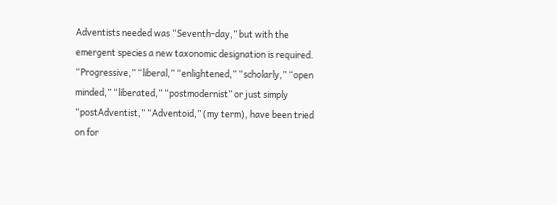Adventists needed was “Seventh-day,” but with the emergent species a new taxonomic designation is required.  “Progressive,” “liberal,” “enlightened,” “scholarly,” “open minded,” “liberated,” “postmodernist” or just simply “postAdventist,” “Adventoid,” (my term), have been tried on for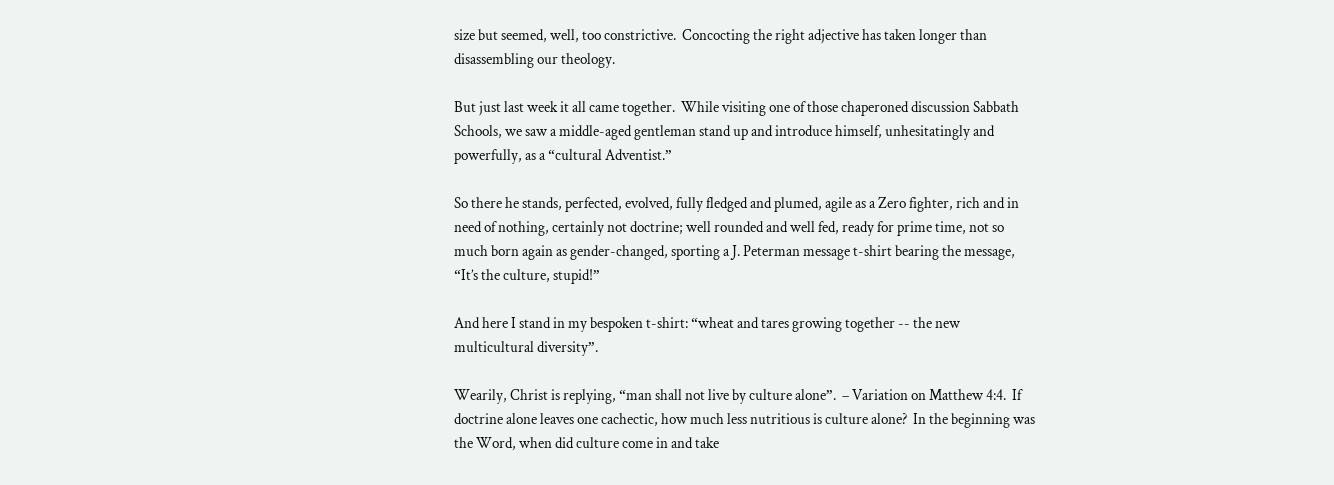size but seemed, well, too constrictive.  Concocting the right adjective has taken longer than disassembling our theology.

But just last week it all came together.  While visiting one of those chaperoned discussion Sabbath Schools, we saw a middle-aged gentleman stand up and introduce himself, unhesitatingly and powerfully, as a “cultural Adventist.”

So there he stands, perfected, evolved, fully fledged and plumed, agile as a Zero fighter, rich and in need of nothing, certainly not doctrine; well rounded and well fed, ready for prime time, not so much born again as gender-changed, sporting a J. Peterman message t-shirt bearing the message, “It’s the culture, stupid!”

And here I stand in my bespoken t-shirt: “wheat and tares growing together -- the new multicultural diversity”.

Wearily, Christ is replying, “man shall not live by culture alone”.  – Variation on Matthew 4:4.  If doctrine alone leaves one cachectic, how much less nutritious is culture alone?  In the beginning was the Word, when did culture come in and take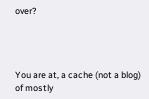over?




You are at, a cache (not a blog) of mostly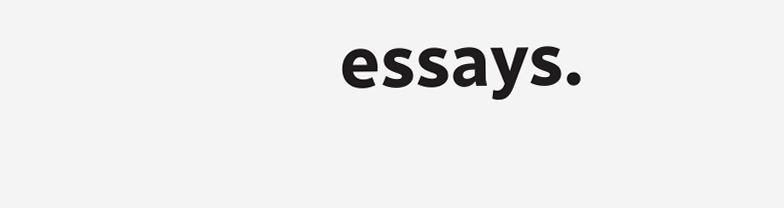essays.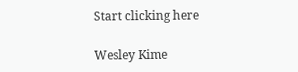Start clicking here

Wesley Kime